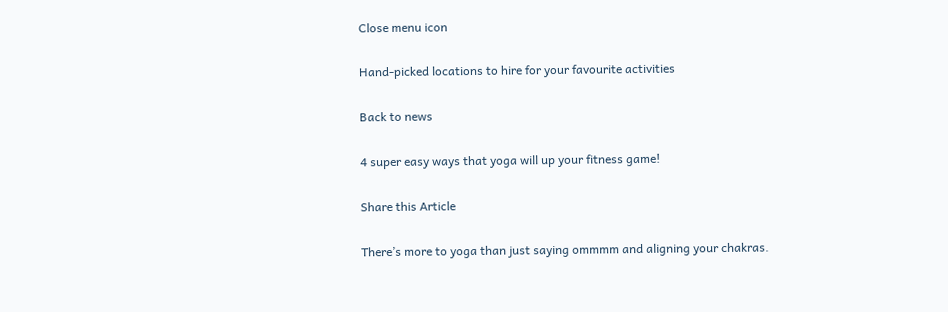Close menu icon

Hand-picked locations to hire for your favourite activities

Back to news

4 super easy ways that yoga will up your fitness game!

Share this Article

There’s more to yoga than just saying ommmm and aligning your chakras.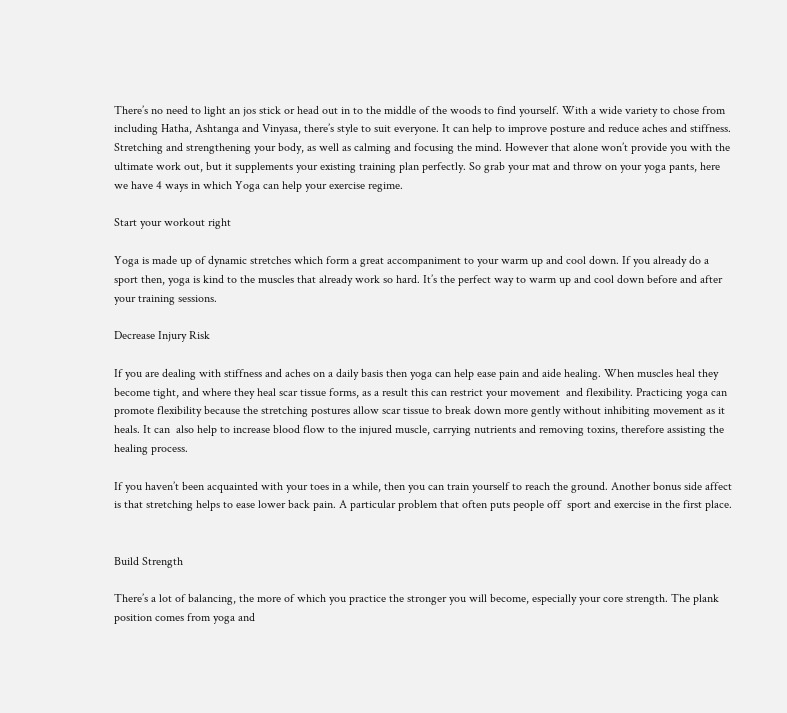There’s no need to light an jos stick or head out in to the middle of the woods to find yourself. With a wide variety to chose from including Hatha, Ashtanga and Vinyasa, there’s style to suit everyone. It can help to improve posture and reduce aches and stiffness. Stretching and strengthening your body, as well as calming and focusing the mind. However that alone won’t provide you with the ultimate work out, but it supplements your existing training plan perfectly. So grab your mat and throw on your yoga pants, here we have 4 ways in which Yoga can help your exercise regime.

Start your workout right

Yoga is made up of dynamic stretches which form a great accompaniment to your warm up and cool down. If you already do a sport then, yoga is kind to the muscles that already work so hard. It’s the perfect way to warm up and cool down before and after your training sessions.

Decrease Injury Risk

If you are dealing with stiffness and aches on a daily basis then yoga can help ease pain and aide healing. When muscles heal they become tight, and where they heal scar tissue forms, as a result this can restrict your movement  and flexibility. Practicing yoga can promote flexibility because the stretching postures allow scar tissue to break down more gently without inhibiting movement as it heals. It can  also help to increase blood flow to the injured muscle, carrying nutrients and removing toxins, therefore assisting the healing process.

If you haven’t been acquainted with your toes in a while, then you can train yourself to reach the ground. Another bonus side affect is that stretching helps to ease lower back pain. A particular problem that often puts people off  sport and exercise in the first place.


Build Strength

There’s a lot of balancing, the more of which you practice the stronger you will become, especially your core strength. The plank position comes from yoga and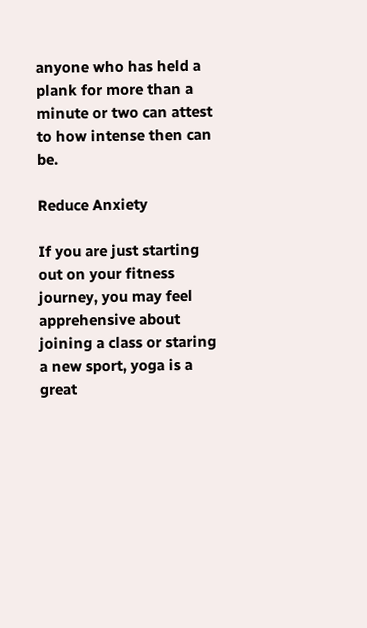anyone who has held a plank for more than a minute or two can attest to how intense then can be.

Reduce Anxiety

If you are just starting out on your fitness journey, you may feel apprehensive about joining a class or staring a new sport, yoga is a great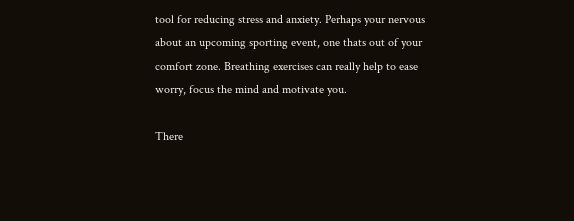tool for reducing stress and anxiety. Perhaps your nervous about an upcoming sporting event, one thats out of your comfort zone. Breathing exercises can really help to ease worry, focus the mind and motivate you.

There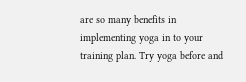are so many benefits in implementing yoga in to your training plan. Try yoga before and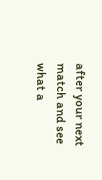after your next match and see what a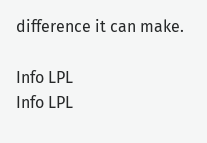difference it can make.

Info LPL
Info LPL